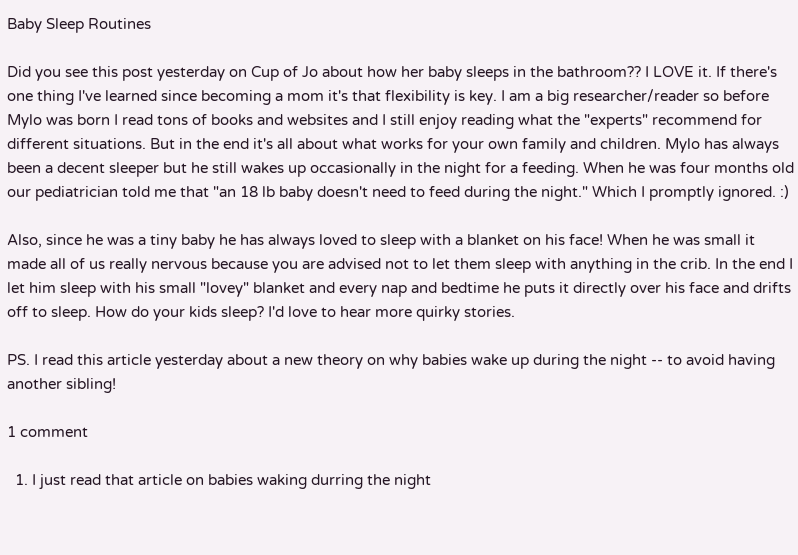Baby Sleep Routines

Did you see this post yesterday on Cup of Jo about how her baby sleeps in the bathroom?? I LOVE it. If there's one thing I've learned since becoming a mom it's that flexibility is key. I am a big researcher/reader so before Mylo was born I read tons of books and websites and I still enjoy reading what the "experts" recommend for different situations. But in the end it's all about what works for your own family and children. Mylo has always been a decent sleeper but he still wakes up occasionally in the night for a feeding. When he was four months old our pediatrician told me that "an 18 lb baby doesn't need to feed during the night." Which I promptly ignored. :)

Also, since he was a tiny baby he has always loved to sleep with a blanket on his face! When he was small it made all of us really nervous because you are advised not to let them sleep with anything in the crib. In the end I let him sleep with his small "lovey" blanket and every nap and bedtime he puts it directly over his face and drifts off to sleep. How do your kids sleep? I'd love to hear more quirky stories.

PS. I read this article yesterday about a new theory on why babies wake up during the night -- to avoid having another sibling!

1 comment

  1. I just read that article on babies waking durring the night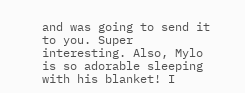and was going to send it to you. Super interesting. Also, Mylo is so adorable sleeping with his blanket! I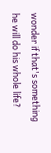wonder if that's something he will do his whole life?